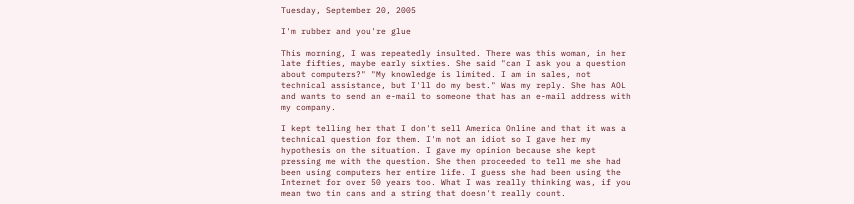Tuesday, September 20, 2005

I'm rubber and you're glue

This morning, I was repeatedly insulted. There was this woman, in her late fifties, maybe early sixties. She said "can I ask you a question about computers?" "My knowledge is limited. I am in sales, not technical assistance, but I'll do my best." Was my reply. She has AOL and wants to send an e-mail to someone that has an e-mail address with my company.

I kept telling her that I don't sell America Online and that it was a technical question for them. I'm not an idiot so I gave her my hypothesis on the situation. I gave my opinion because she kept pressing me with the question. She then proceeded to tell me she had been using computers her entire life. I guess she had been using the Internet for over 50 years too. What I was really thinking was, if you mean two tin cans and a string that doesn't really count.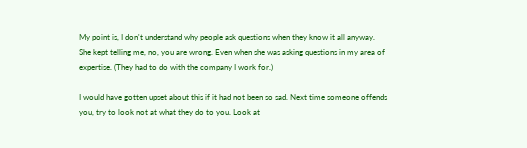My point is, I don't understand why people ask questions when they know it all anyway. She kept telling me, no, you are wrong. Even when she was asking questions in my area of expertise. (They had to do with the company I work for.)

I would have gotten upset about this if it had not been so sad. Next time someone offends you, try to look not at what they do to you. Look at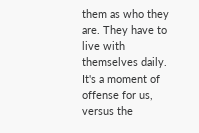them as who they are. They have to live with themselves daily. It's a moment of offense for us, versus the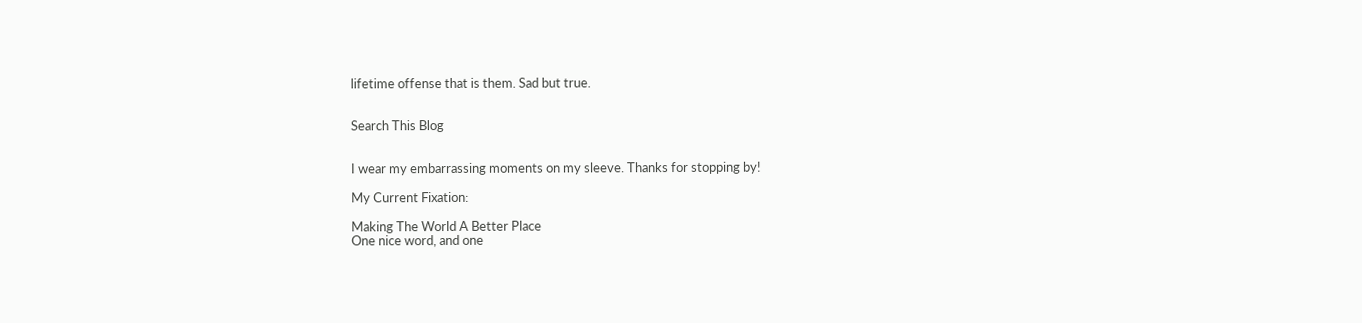lifetime offense that is them. Sad but true.


Search This Blog


I wear my embarrassing moments on my sleeve. Thanks for stopping by!

My Current Fixation:

Making The World A Better Place
One nice word, and one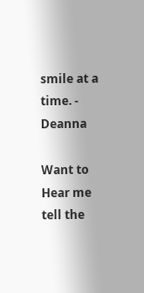smile at a time. - Deanna

Want to Hear me tell the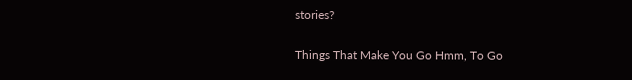stories?

Things That Make You Go Hmm, To Go